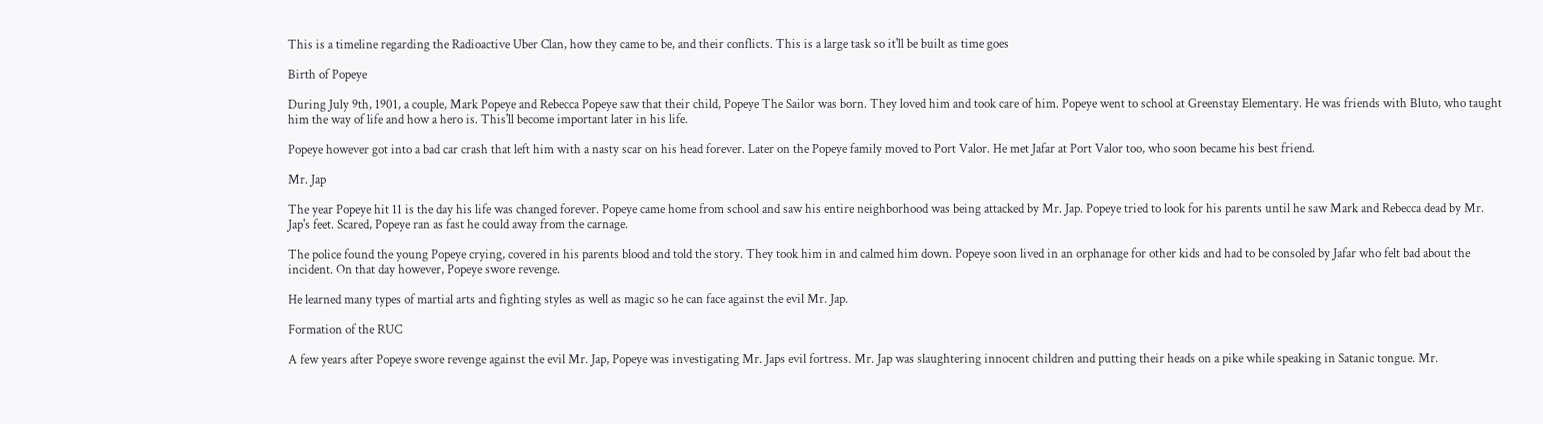This is a timeline regarding the Radioactive Uber Clan, how they came to be, and their conflicts. This is a large task so it'll be built as time goes

Birth of Popeye

During July 9th, 1901, a couple, Mark Popeye and Rebecca Popeye saw that their child, Popeye The Sailor was born. They loved him and took care of him. Popeye went to school at Greenstay Elementary. He was friends with Bluto, who taught him the way of life and how a hero is. This'll become important later in his life.

Popeye however got into a bad car crash that left him with a nasty scar on his head forever. Later on the Popeye family moved to Port Valor. He met Jafar at Port Valor too, who soon became his best friend.

Mr. Jap

The year Popeye hit 11 is the day his life was changed forever. Popeye came home from school and saw his entire neighborhood was being attacked by Mr. Jap. Popeye tried to look for his parents until he saw Mark and Rebecca dead by Mr. Jap's feet. Scared, Popeye ran as fast he could away from the carnage.

The police found the young Popeye crying, covered in his parents blood and told the story. They took him in and calmed him down. Popeye soon lived in an orphanage for other kids and had to be consoled by Jafar who felt bad about the incident. On that day however, Popeye swore revenge.

He learned many types of martial arts and fighting styles as well as magic so he can face against the evil Mr. Jap.

Formation of the RUC

A few years after Popeye swore revenge against the evil Mr. Jap, Popeye was investigating Mr. Japs evil fortress. Mr. Jap was slaughtering innocent children and putting their heads on a pike while speaking in Satanic tongue. Mr.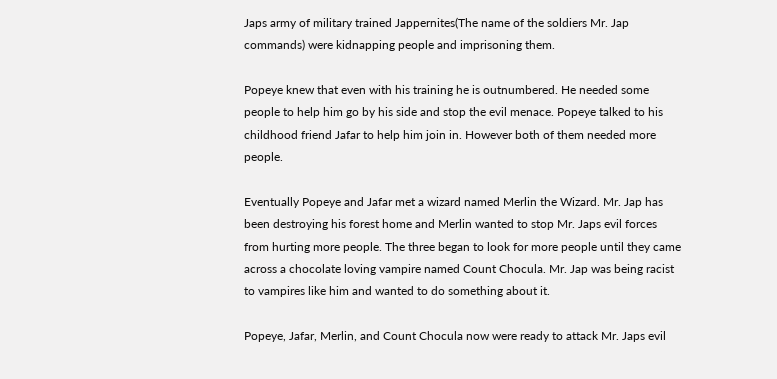Japs army of military trained Jappernites(The name of the soldiers Mr. Jap commands) were kidnapping people and imprisoning them.

Popeye knew that even with his training he is outnumbered. He needed some people to help him go by his side and stop the evil menace. Popeye talked to his childhood friend Jafar to help him join in. However both of them needed more people.

Eventually Popeye and Jafar met a wizard named Merlin the Wizard. Mr. Jap has been destroying his forest home and Merlin wanted to stop Mr. Japs evil forces from hurting more people. The three began to look for more people until they came across a chocolate loving vampire named Count Chocula. Mr. Jap was being racist to vampires like him and wanted to do something about it.

Popeye, Jafar, Merlin, and Count Chocula now were ready to attack Mr. Japs evil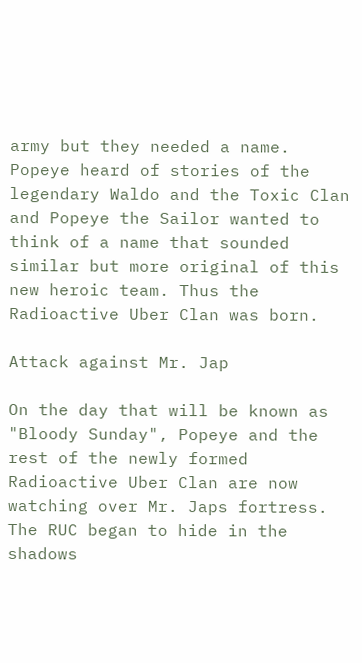army but they needed a name. Popeye heard of stories of the legendary Waldo and the Toxic Clan and Popeye the Sailor wanted to think of a name that sounded similar but more original of this new heroic team. Thus the Radioactive Uber Clan was born.

Attack against Mr. Jap

On the day that will be known as "Bloody Sunday", Popeye and the rest of the newly formed Radioactive Uber Clan are now watching over Mr. Japs fortress. The RUC began to hide in the shadows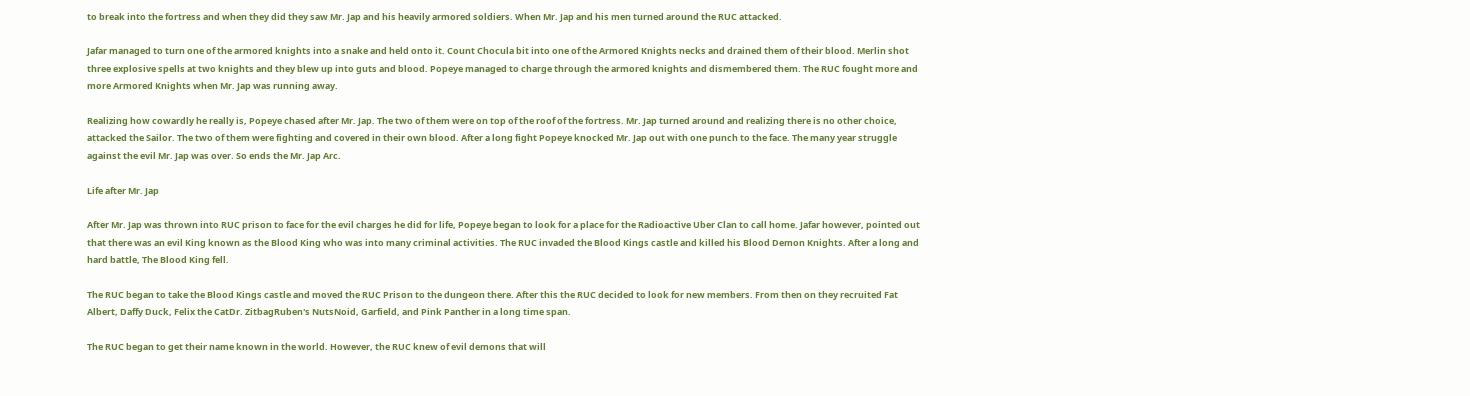to break into the fortress and when they did they saw Mr. Jap and his heavily armored soldiers. When Mr. Jap and his men turned around the RUC attacked.

Jafar managed to turn one of the armored knights into a snake and held onto it. Count Chocula bit into one of the Armored Knights necks and drained them of their blood. Merlin shot three explosive spells at two knights and they blew up into guts and blood. Popeye managed to charge through the armored knights and dismembered them. The RUC fought more and more Armored Knights when Mr. Jap was running away.

Realizing how cowardly he really is, Popeye chased after Mr. Jap. The two of them were on top of the roof of the fortress. Mr. Jap turned around and realizing there is no other choice, attacked the Sailor. The two of them were fighting and covered in their own blood. After a long fight Popeye knocked Mr. Jap out with one punch to the face. The many year struggle against the evil Mr. Jap was over. So ends the Mr. Jap Arc.

Life after Mr. Jap

After Mr. Jap was thrown into RUC prison to face for the evil charges he did for life, Popeye began to look for a place for the Radioactive Uber Clan to call home. Jafar however, pointed out that there was an evil King known as the Blood King who was into many criminal activities. The RUC invaded the Blood Kings castle and killed his Blood Demon Knights. After a long and hard battle, The Blood King fell.

The RUC began to take the Blood Kings castle and moved the RUC Prison to the dungeon there. After this the RUC decided to look for new members. From then on they recruited Fat Albert, Daffy Duck, Felix the CatDr. ZitbagRuben's NutsNoid, Garfield, and Pink Panther in a long time span.

The RUC began to get their name known in the world. However, the RUC knew of evil demons that will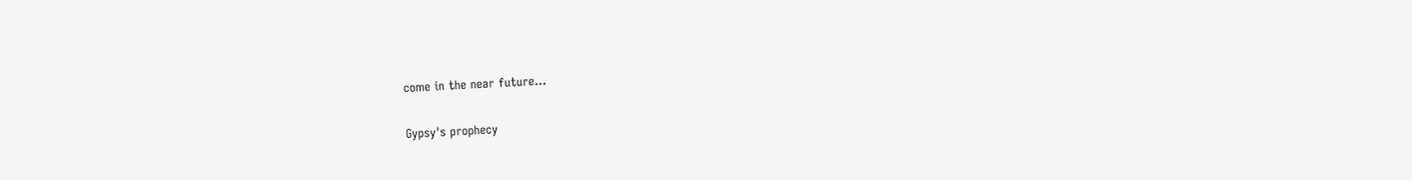come in the near future...

Gypsy's prophecy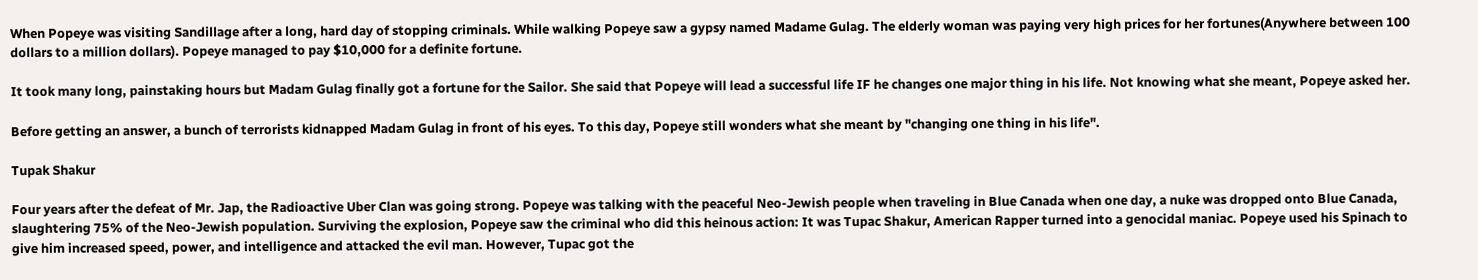When Popeye was visiting Sandillage after a long, hard day of stopping criminals. While walking Popeye saw a gypsy named Madame Gulag. The elderly woman was paying very high prices for her fortunes(Anywhere between 100 dollars to a million dollars). Popeye managed to pay $10,000 for a definite fortune.

It took many long, painstaking hours but Madam Gulag finally got a fortune for the Sailor. She said that Popeye will lead a successful life IF he changes one major thing in his life. Not knowing what she meant, Popeye asked her.

Before getting an answer, a bunch of terrorists kidnapped Madam Gulag in front of his eyes. To this day, Popeye still wonders what she meant by "changing one thing in his life".

Tupak Shakur

Four years after the defeat of Mr. Jap, the Radioactive Uber Clan was going strong. Popeye was talking with the peaceful Neo-Jewish people when traveling in Blue Canada when one day, a nuke was dropped onto Blue Canada, slaughtering 75% of the Neo-Jewish population. Surviving the explosion, Popeye saw the criminal who did this heinous action: It was Tupac Shakur, American Rapper turned into a genocidal maniac. Popeye used his Spinach to give him increased speed, power, and intelligence and attacked the evil man. However, Tupac got the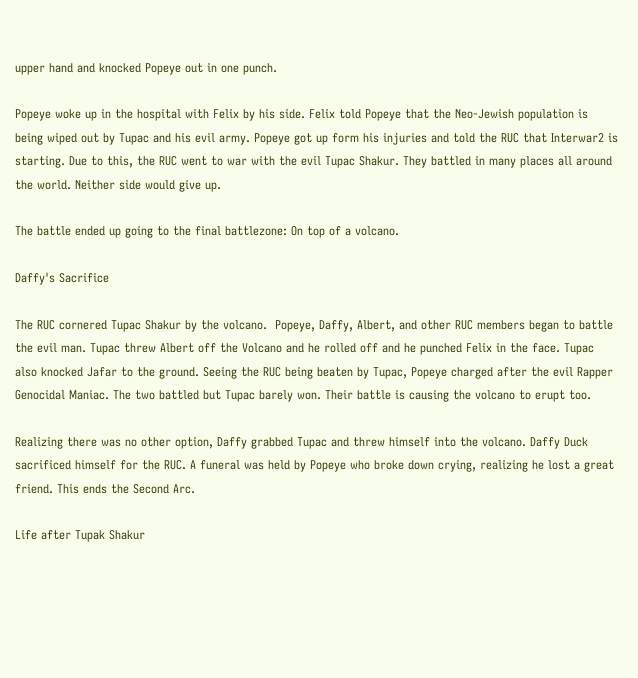upper hand and knocked Popeye out in one punch.

Popeye woke up in the hospital with Felix by his side. Felix told Popeye that the Neo-Jewish population is being wiped out by Tupac and his evil army. Popeye got up form his injuries and told the RUC that Interwar2 is starting. Due to this, the RUC went to war with the evil Tupac Shakur. They battled in many places all around the world. Neither side would give up.

The battle ended up going to the final battlezone: On top of a volcano.

Daffy's Sacrifice

The RUC cornered Tupac Shakur by the volcano.  Popeye, Daffy, Albert, and other RUC members began to battle the evil man. Tupac threw Albert off the Volcano and he rolled off and he punched Felix in the face. Tupac also knocked Jafar to the ground. Seeing the RUC being beaten by Tupac, Popeye charged after the evil Rapper Genocidal Maniac. The two battled but Tupac barely won. Their battle is causing the volcano to erupt too.

Realizing there was no other option, Daffy grabbed Tupac and threw himself into the volcano. Daffy Duck sacrificed himself for the RUC. A funeral was held by Popeye who broke down crying, realizing he lost a great friend. This ends the Second Arc.

Life after Tupak Shakur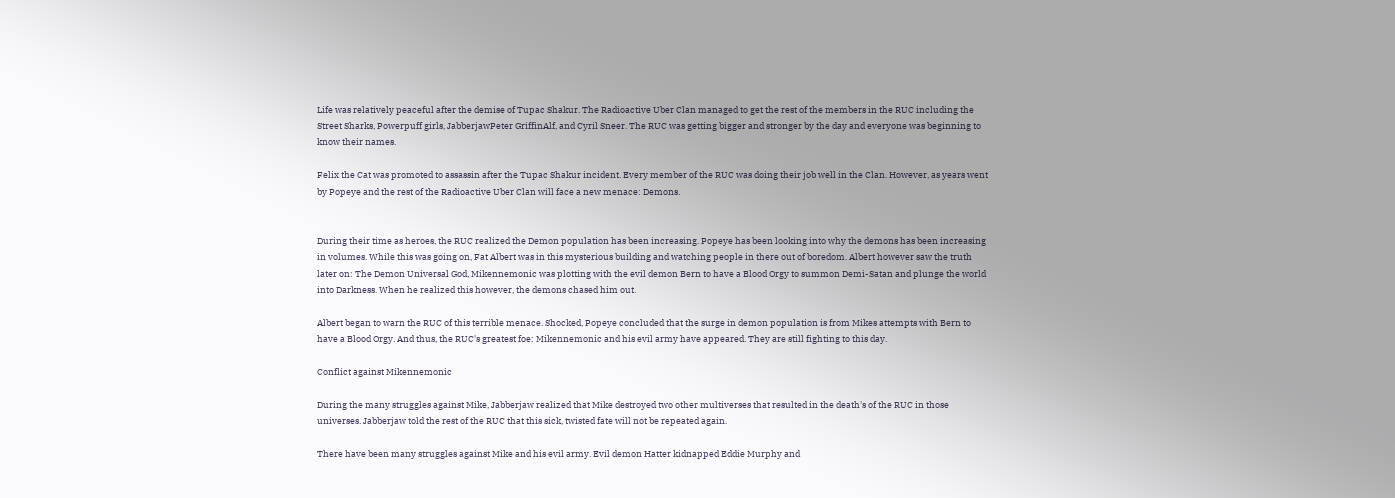Life was relatively peaceful after the demise of Tupac Shakur. The Radioactive Uber Clan managed to get the rest of the members in the RUC including the Street Sharks, Powerpuff girls, JabberjawPeter GriffinAlf, and Cyril Sneer. The RUC was getting bigger and stronger by the day and everyone was beginning to know their names.

Felix the Cat was promoted to assassin after the Tupac Shakur incident. Every member of the RUC was doing their job well in the Clan. However, as years went by Popeye and the rest of the Radioactive Uber Clan will face a new menace: Demons.


During their time as heroes, the RUC realized the Demon population has been increasing. Popeye has been looking into why the demons has been increasing in volumes. While this was going on, Fat Albert was in this mysterious building and watching people in there out of boredom. Albert however saw the truth later on: The Demon Universal God, Mikennemonic was plotting with the evil demon Bern to have a Blood Orgy to summon Demi-Satan and plunge the world into Darkness. When he realized this however, the demons chased him out.

Albert began to warn the RUC of this terrible menace. Shocked, Popeye concluded that the surge in demon population is from Mikes attempts with Bern to have a Blood Orgy. And thus, the RUC's greatest foe: Mikennemonic and his evil army have appeared. They are still fighting to this day.

Conflict against Mikennemonic

During the many struggles against Mike, Jabberjaw realized that Mike destroyed two other multiverses that resulted in the death's of the RUC in those universes. Jabberjaw told the rest of the RUC that this sick, twisted fate will not be repeated again.

There have been many struggles against Mike and his evil army. Evil demon Hatter kidnapped Eddie Murphy and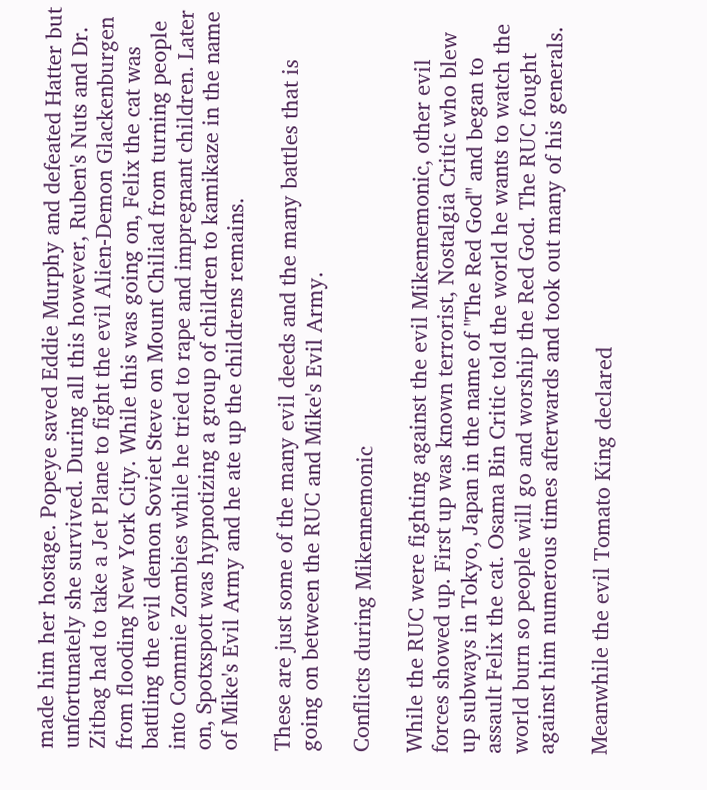made him her hostage. Popeye saved Eddie Murphy and defeated Hatter but unfortunately she survived. During all this however, Ruben's Nuts and Dr. Zitbag had to take a Jet Plane to fight the evil Alien-Demon Glackenburgen from flooding New York City. While this was going on, Felix the cat was battling the evil demon Soviet Steve on Mount Chiliad from turning people into Commie Zombies while he tried to rape and impregnant children. Later on, Spotxspott was hypnotizing a group of children to kamikaze in the name of Mike's Evil Army and he ate up the childrens remains.

These are just some of the many evil deeds and the many battles that is going on between the RUC and Mike's Evil Army.

Conflicts during Mikennemonic

While the RUC were fighting against the evil Mikennemonic, other evil forces showed up. First up was known terrorist, Nostalgia Critic who blew up subways in Tokyo, Japan in the name of "The Red God" and began to assault Felix the cat. Osama Bin Critic told the world he wants to watch the world burn so people will go and worship the Red God. The RUC fought against him numerous times afterwards and took out many of his generals.

Meanwhile the evil Tomato King declared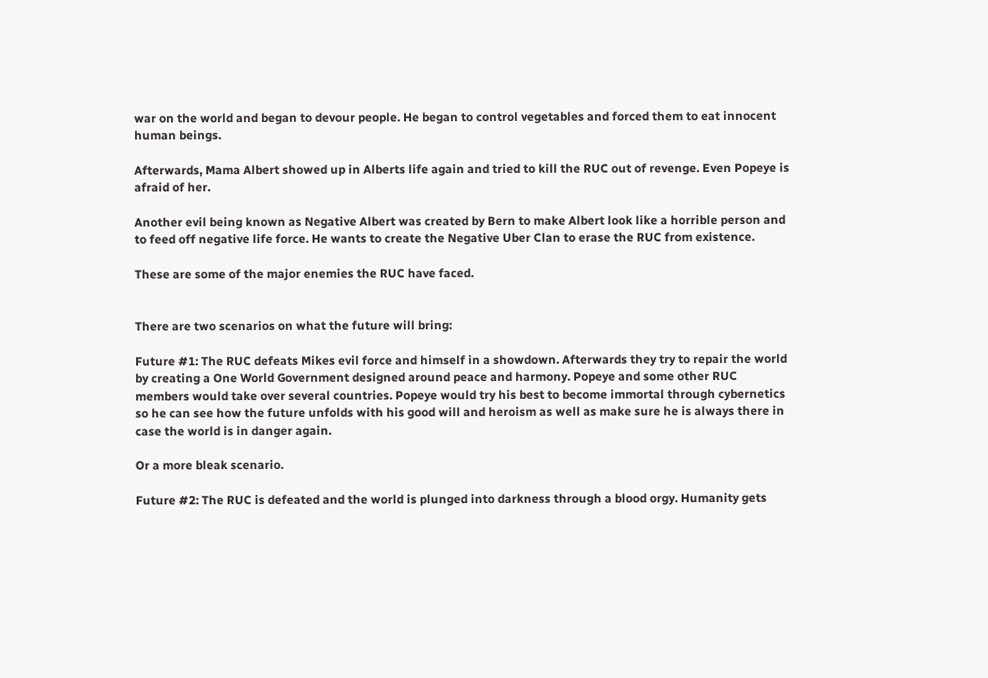war on the world and began to devour people. He began to control vegetables and forced them to eat innocent human beings.

Afterwards, Mama Albert showed up in Alberts life again and tried to kill the RUC out of revenge. Even Popeye is afraid of her.

Another evil being known as Negative Albert was created by Bern to make Albert look like a horrible person and to feed off negative life force. He wants to create the Negative Uber Clan to erase the RUC from existence.

These are some of the major enemies the RUC have faced.


There are two scenarios on what the future will bring:

Future #1: The RUC defeats Mikes evil force and himself in a showdown. Afterwards they try to repair the world by creating a One World Government designed around peace and harmony. Popeye and some other RUC members would take over several countries. Popeye would try his best to become immortal through cybernetics so he can see how the future unfolds with his good will and heroism as well as make sure he is always there in case the world is in danger again.

Or a more bleak scenario.

Future #2: The RUC is defeated and the world is plunged into darkness through a blood orgy. Humanity gets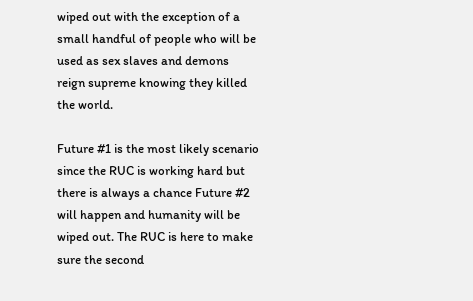wiped out with the exception of a small handful of people who will be used as sex slaves and demons reign supreme knowing they killed the world.

Future #1 is the most likely scenario since the RUC is working hard but there is always a chance Future #2 will happen and humanity will be wiped out. The RUC is here to make sure the second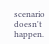scenario doesn't happen.